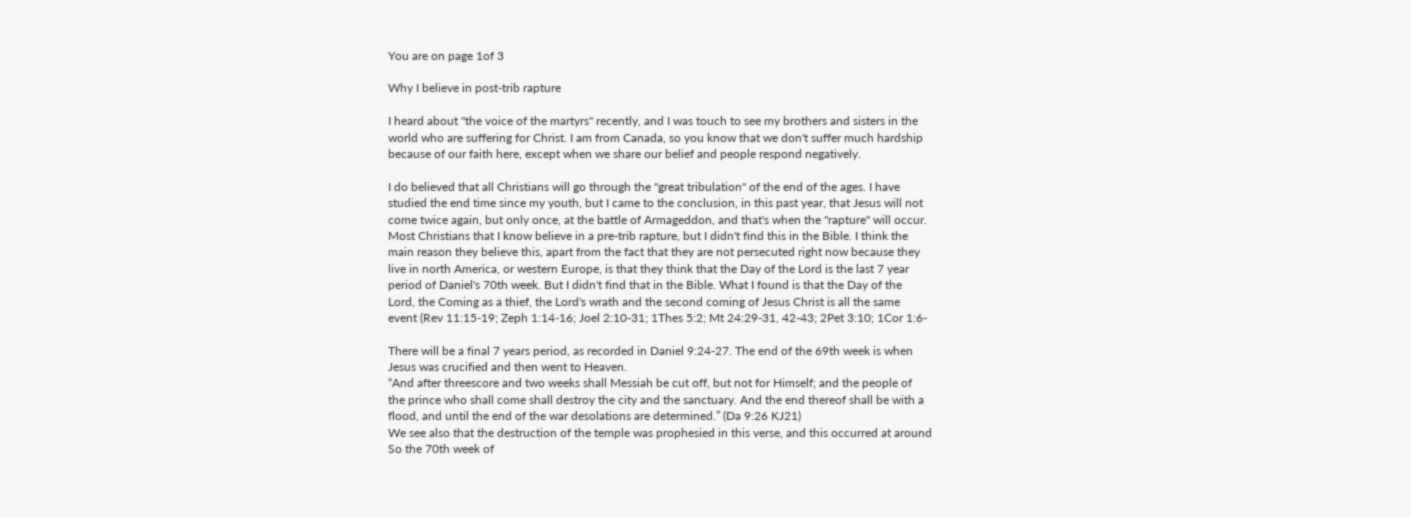You are on page 1of 3

Why I believe in post-trib rapture

I heard about "the voice of the martyrs" recently, and I was touch to see my brothers and sisters in the
world who are suffering for Christ. I am from Canada, so you know that we don't suffer much hardship
because of our faith here, except when we share our belief and people respond negatively.

I do believed that all Christians will go through the "great tribulation" of the end of the ages. I have
studied the end time since my youth, but I came to the conclusion, in this past year, that Jesus will not
come twice again, but only once, at the battle of Armageddon, and that's when the "rapture" will occur.
Most Christians that I know believe in a pre-trib rapture, but I didn't find this in the Bible. I think the
main reason they believe this, apart from the fact that they are not persecuted right now because they
live in north America, or western Europe, is that they think that the Day of the Lord is the last 7 year
period of Daniel's 70th week. But I didn't find that in the Bible. What I found is that the Day of the
Lord, the Coming as a thief, the Lord's wrath and the second coming of Jesus Christ is all the same
event (Rev 11:15-19; Zeph 1:14-16; Joel 2:10-31; 1Thes 5:2; Mt 24:29-31, 42-43; 2Pet 3:10; 1Cor 1:6-

There will be a final 7 years period, as recorded in Daniel 9:24-27. The end of the 69th week is when
Jesus was crucified and then went to Heaven.
“And after threescore and two weeks shall Messiah be cut off, but not for Himself; and the people of
the prince who shall come shall destroy the city and the sanctuary. And the end thereof shall be with a
flood, and until the end of the war desolations are determined.” (Da 9:26 KJ21)
We see also that the destruction of the temple was prophesied in this verse, and this occurred at around
So the 70th week of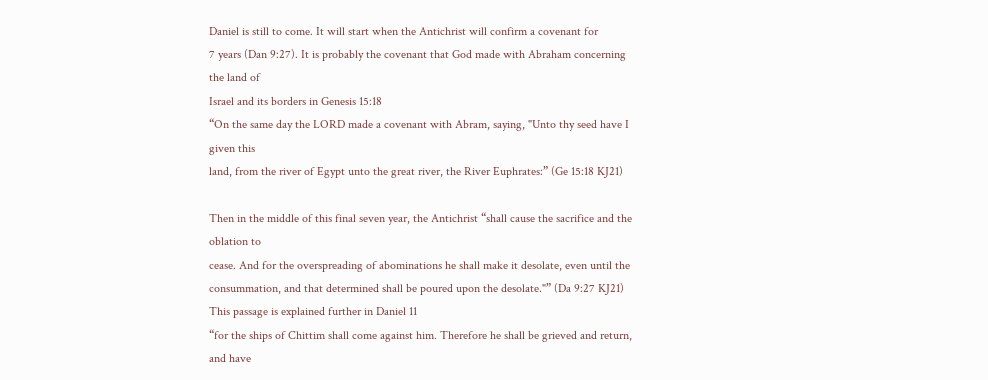Daniel is still to come. It will start when the Antichrist will confirm a covenant for
7 years (Dan 9:27). It is probably the covenant that God made with Abraham concerning the land of
Israel and its borders in Genesis 15:18
“On the same day the LORD made a covenant with Abram, saying, "Unto thy seed have I given this
land, from the river of Egypt unto the great river, the River Euphrates:” (Ge 15:18 KJ21)

Then in the middle of this final seven year, the Antichrist “shall cause the sacrifice and the oblation to
cease. And for the overspreading of abominations he shall make it desolate, even until the
consummation, and that determined shall be poured upon the desolate."” (Da 9:27 KJ21)
This passage is explained further in Daniel 11
“for the ships of Chittim shall come against him. Therefore he shall be grieved and return, and have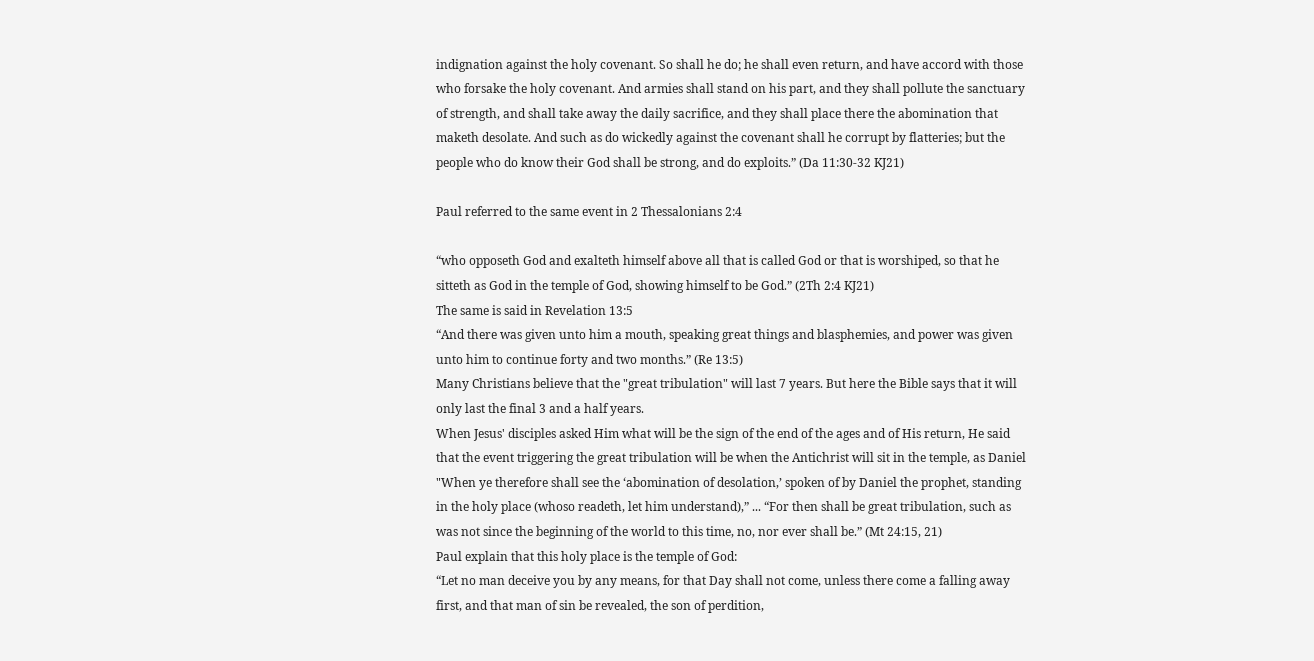indignation against the holy covenant. So shall he do; he shall even return, and have accord with those
who forsake the holy covenant. And armies shall stand on his part, and they shall pollute the sanctuary
of strength, and shall take away the daily sacrifice, and they shall place there the abomination that
maketh desolate. And such as do wickedly against the covenant shall he corrupt by flatteries; but the
people who do know their God shall be strong, and do exploits.” (Da 11:30-32 KJ21)

Paul referred to the same event in 2 Thessalonians 2:4

“who opposeth God and exalteth himself above all that is called God or that is worshiped, so that he
sitteth as God in the temple of God, showing himself to be God.” (2Th 2:4 KJ21)
The same is said in Revelation 13:5
“And there was given unto him a mouth, speaking great things and blasphemies, and power was given
unto him to continue forty and two months.” (Re 13:5)
Many Christians believe that the "great tribulation" will last 7 years. But here the Bible says that it will
only last the final 3 and a half years.
When Jesus' disciples asked Him what will be the sign of the end of the ages and of His return, He said
that the event triggering the great tribulation will be when the Antichrist will sit in the temple, as Daniel
"When ye therefore shall see the ‘abomination of desolation,’ spoken of by Daniel the prophet, standing
in the holy place (whoso readeth, let him understand),” ... “For then shall be great tribulation, such as
was not since the beginning of the world to this time, no, nor ever shall be.” (Mt 24:15, 21)
Paul explain that this holy place is the temple of God:
“Let no man deceive you by any means, for that Day shall not come, unless there come a falling away
first, and that man of sin be revealed, the son of perdition,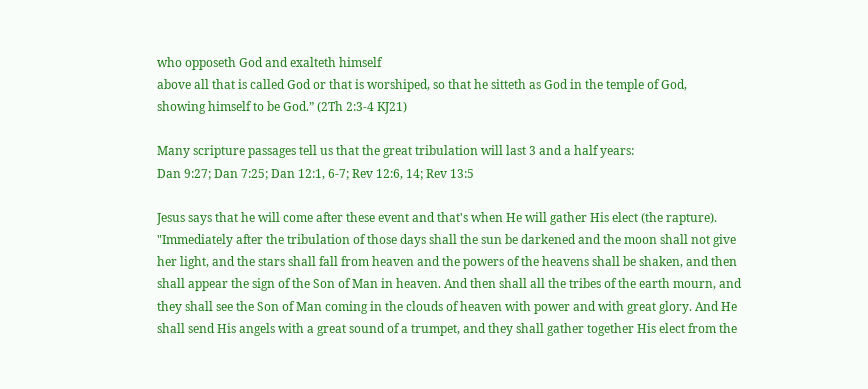who opposeth God and exalteth himself
above all that is called God or that is worshiped, so that he sitteth as God in the temple of God,
showing himself to be God.” (2Th 2:3-4 KJ21)

Many scripture passages tell us that the great tribulation will last 3 and a half years:
Dan 9:27; Dan 7:25; Dan 12:1, 6-7; Rev 12:6, 14; Rev 13:5

Jesus says that he will come after these event and that's when He will gather His elect (the rapture).
"Immediately after the tribulation of those days shall the sun be darkened and the moon shall not give
her light, and the stars shall fall from heaven and the powers of the heavens shall be shaken, and then
shall appear the sign of the Son of Man in heaven. And then shall all the tribes of the earth mourn, and
they shall see the Son of Man coming in the clouds of heaven with power and with great glory. And He
shall send His angels with a great sound of a trumpet, and they shall gather together His elect from the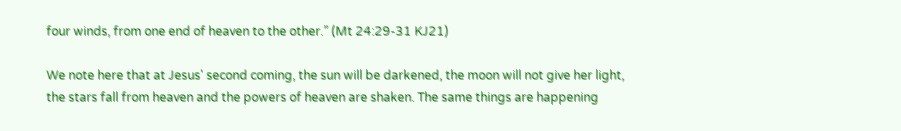four winds, from one end of heaven to the other.” (Mt 24:29-31 KJ21)

We note here that at Jesus' second coming, the sun will be darkened, the moon will not give her light,
the stars fall from heaven and the powers of heaven are shaken. The same things are happening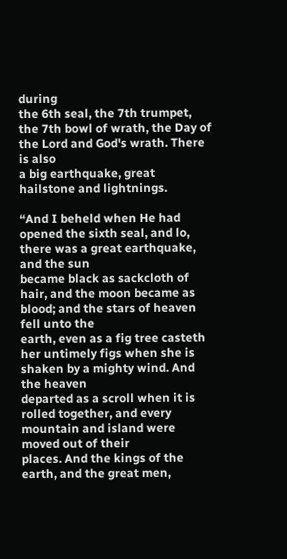during
the 6th seal, the 7th trumpet, the 7th bowl of wrath, the Day of the Lord and God's wrath. There is also
a big earthquake, great hailstone and lightnings.

“And I beheld when He had opened the sixth seal, and lo, there was a great earthquake, and the sun
became black as sackcloth of hair, and the moon became as blood; and the stars of heaven fell unto the
earth, even as a fig tree casteth her untimely figs when she is shaken by a mighty wind. And the heaven
departed as a scroll when it is rolled together, and every mountain and island were moved out of their
places. And the kings of the earth, and the great men,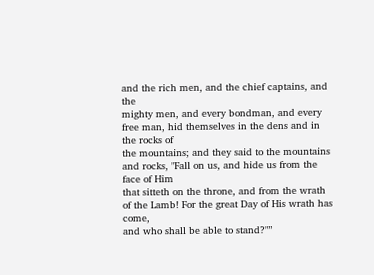and the rich men, and the chief captains, and the
mighty men, and every bondman, and every free man, hid themselves in the dens and in the rocks of
the mountains; and they said to the mountains and rocks, "Fall on us, and hide us from the face of Him
that sitteth on the throne, and from the wrath of the Lamb! For the great Day of His wrath has come,
and who shall be able to stand?"”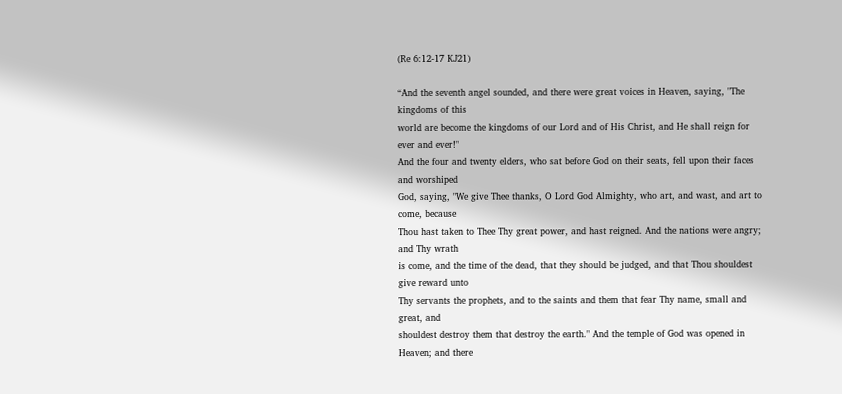(Re 6:12-17 KJ21)

“And the seventh angel sounded, and there were great voices in Heaven, saying, "The kingdoms of this
world are become the kingdoms of our Lord and of His Christ, and He shall reign for ever and ever!"
And the four and twenty elders, who sat before God on their seats, fell upon their faces and worshiped
God, saying, "We give Thee thanks, O Lord God Almighty, who art, and wast, and art to come, because
Thou hast taken to Thee Thy great power, and hast reigned. And the nations were angry; and Thy wrath
is come, and the time of the dead, that they should be judged, and that Thou shouldest give reward unto
Thy servants the prophets, and to the saints and them that fear Thy name, small and great, and
shouldest destroy them that destroy the earth." And the temple of God was opened in Heaven; and there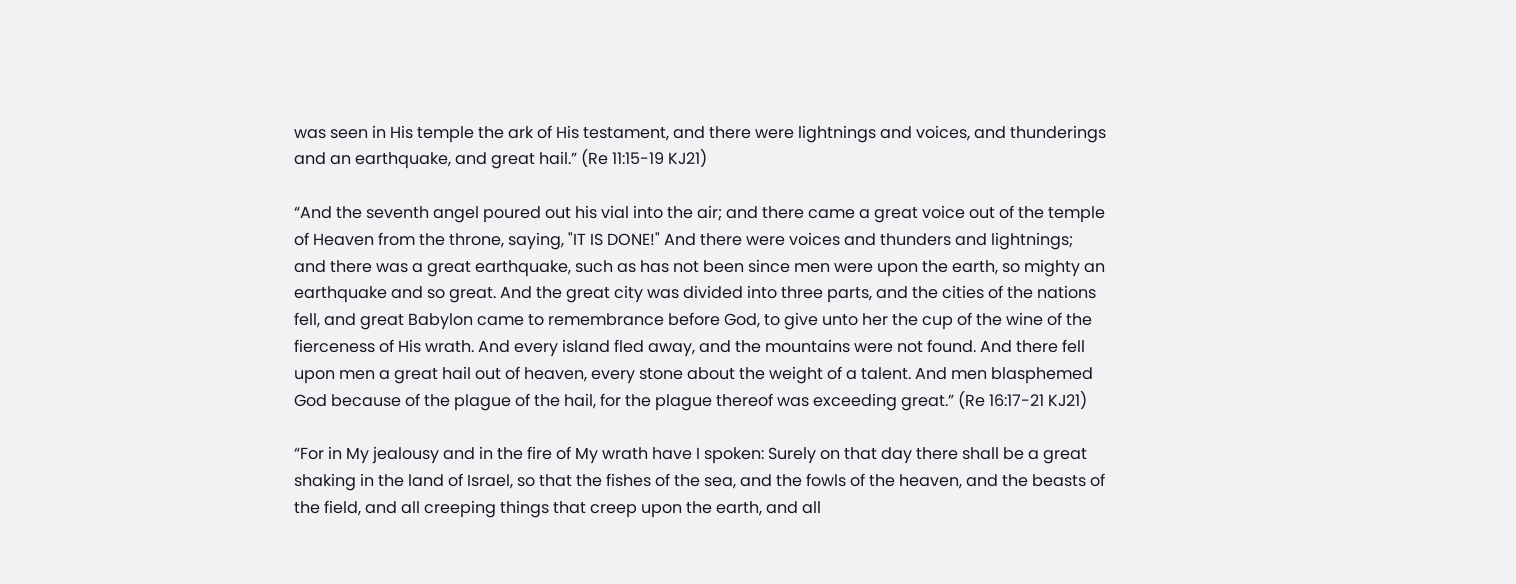was seen in His temple the ark of His testament, and there were lightnings and voices, and thunderings
and an earthquake, and great hail.” (Re 11:15-19 KJ21)

“And the seventh angel poured out his vial into the air; and there came a great voice out of the temple
of Heaven from the throne, saying, "IT IS DONE!" And there were voices and thunders and lightnings;
and there was a great earthquake, such as has not been since men were upon the earth, so mighty an
earthquake and so great. And the great city was divided into three parts, and the cities of the nations
fell, and great Babylon came to remembrance before God, to give unto her the cup of the wine of the
fierceness of His wrath. And every island fled away, and the mountains were not found. And there fell
upon men a great hail out of heaven, every stone about the weight of a talent. And men blasphemed
God because of the plague of the hail, for the plague thereof was exceeding great.” (Re 16:17-21 KJ21)

“For in My jealousy and in the fire of My wrath have I spoken: Surely on that day there shall be a great
shaking in the land of Israel, so that the fishes of the sea, and the fowls of the heaven, and the beasts of
the field, and all creeping things that creep upon the earth, and all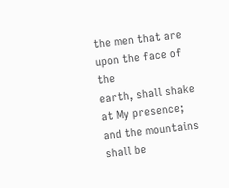the men that are upon the face of the
earth, shall shake at My presence; and the mountains shall be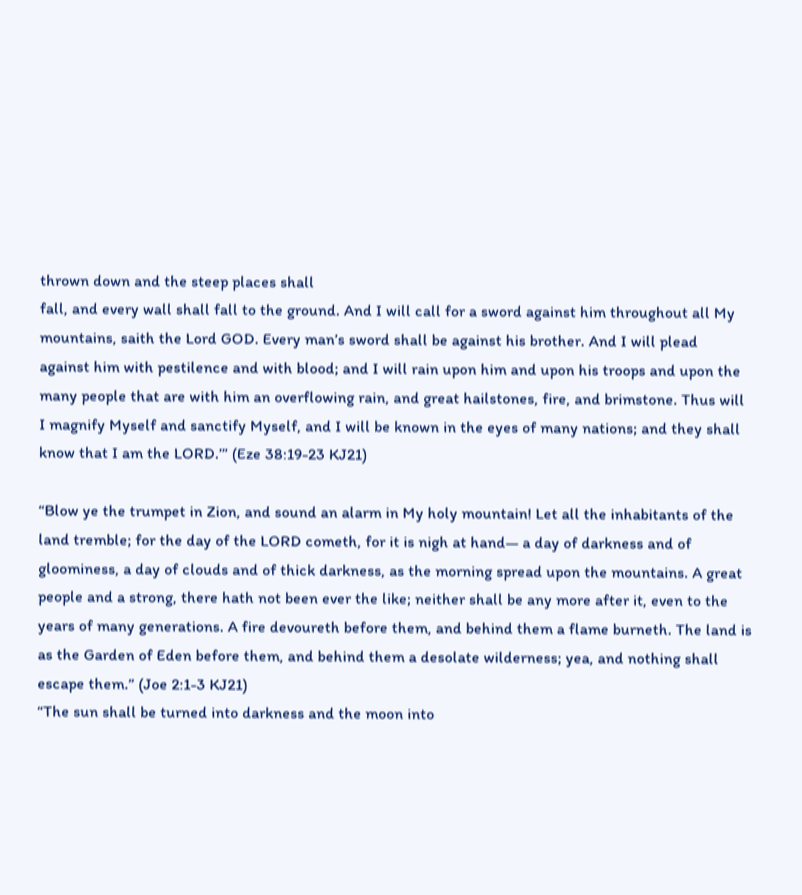thrown down and the steep places shall
fall, and every wall shall fall to the ground. And I will call for a sword against him throughout all My
mountains, saith the Lord GOD. Every man’s sword shall be against his brother. And I will plead
against him with pestilence and with blood; and I will rain upon him and upon his troops and upon the
many people that are with him an overflowing rain, and great hailstones, fire, and brimstone. Thus will
I magnify Myself and sanctify Myself, and I will be known in the eyes of many nations; and they shall
know that I am the LORD.’” (Eze 38:19-23 KJ21)

“Blow ye the trumpet in Zion, and sound an alarm in My holy mountain! Let all the inhabitants of the
land tremble; for the day of the LORD cometh, for it is nigh at hand— a day of darkness and of
gloominess, a day of clouds and of thick darkness, as the morning spread upon the mountains. A great
people and a strong, there hath not been ever the like; neither shall be any more after it, even to the
years of many generations. A fire devoureth before them, and behind them a flame burneth. The land is
as the Garden of Eden before them, and behind them a desolate wilderness; yea, and nothing shall
escape them.” (Joe 2:1-3 KJ21)
“The sun shall be turned into darkness and the moon into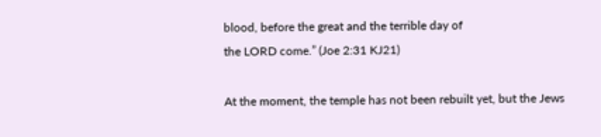blood, before the great and the terrible day of
the LORD come.” (Joe 2:31 KJ21)

At the moment, the temple has not been rebuilt yet, but the Jews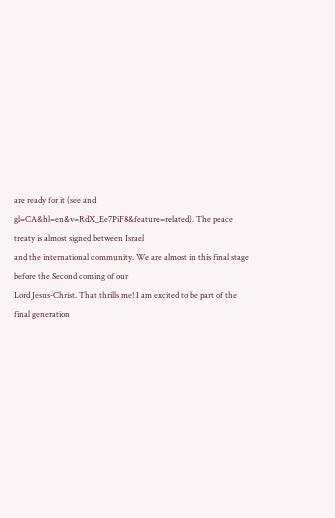are ready for it (see and
gl=CA&hl=en&v=RdX_Ee7PiF8&feature=related). The peace treaty is almost signed between Israel
and the international community. We are almost in this final stage before the Second coming of our
Lord Jesus-Christ. That thrills me! I am excited to be part of the final generation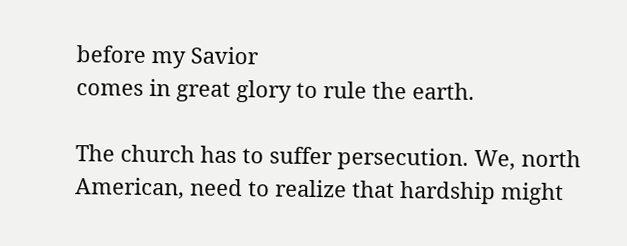before my Savior
comes in great glory to rule the earth.

The church has to suffer persecution. We, north American, need to realize that hardship might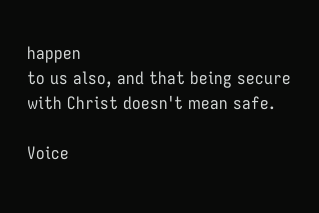happen
to us also, and that being secure with Christ doesn't mean safe.

Voice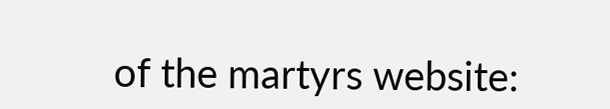of the martyrs website: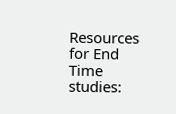Resources for End Time studies: